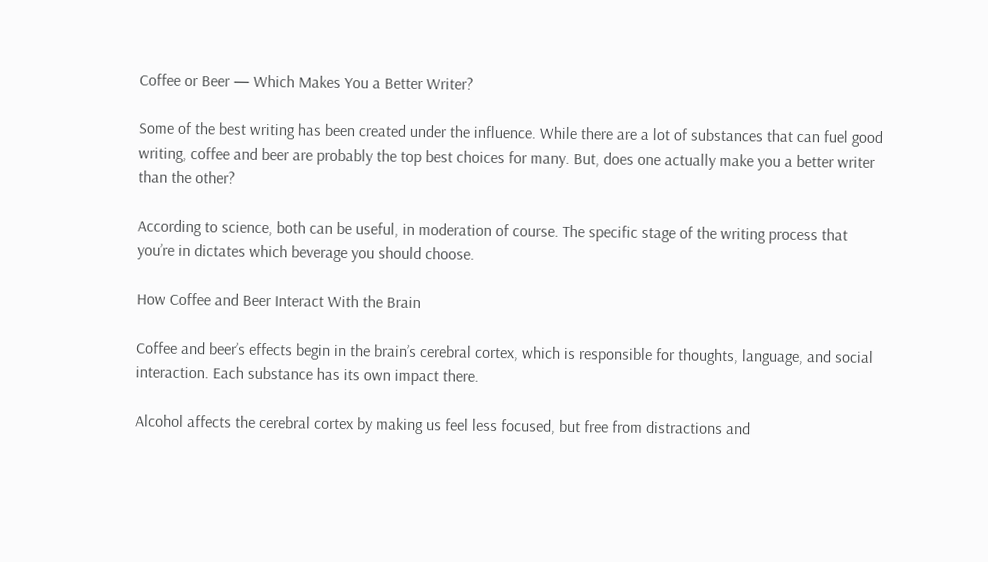Coffee or Beer — Which Makes You a Better Writer?

Some of the best writing has been created under the influence. While there are a lot of substances that can fuel good writing, coffee and beer are probably the top best choices for many. But, does one actually make you a better writer than the other?

According to science, both can be useful, in moderation of course. The specific stage of the writing process that you’re in dictates which beverage you should choose.

How Coffee and Beer Interact With the Brain

Coffee and beer’s effects begin in the brain’s cerebral cortex, which is responsible for thoughts, language, and social interaction. Each substance has its own impact there.

Alcohol affects the cerebral cortex by making us feel less focused, but free from distractions and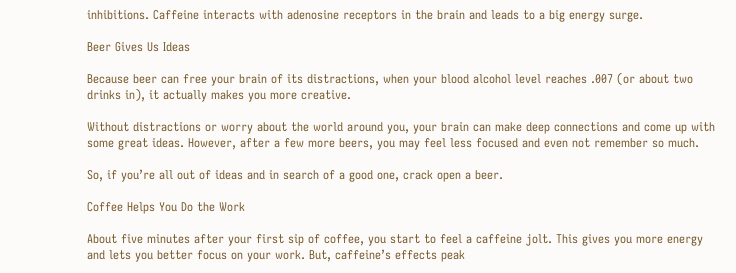inhibitions. Caffeine interacts with adenosine receptors in the brain and leads to a big energy surge.

Beer Gives Us Ideas

Because beer can free your brain of its distractions, when your blood alcohol level reaches .007 (or about two drinks in), it actually makes you more creative.

Without distractions or worry about the world around you, your brain can make deep connections and come up with some great ideas. However, after a few more beers, you may feel less focused and even not remember so much.

So, if you’re all out of ideas and in search of a good one, crack open a beer.

Coffee Helps You Do the Work

About five minutes after your first sip of coffee, you start to feel a caffeine jolt. This gives you more energy and lets you better focus on your work. But, caffeine’s effects peak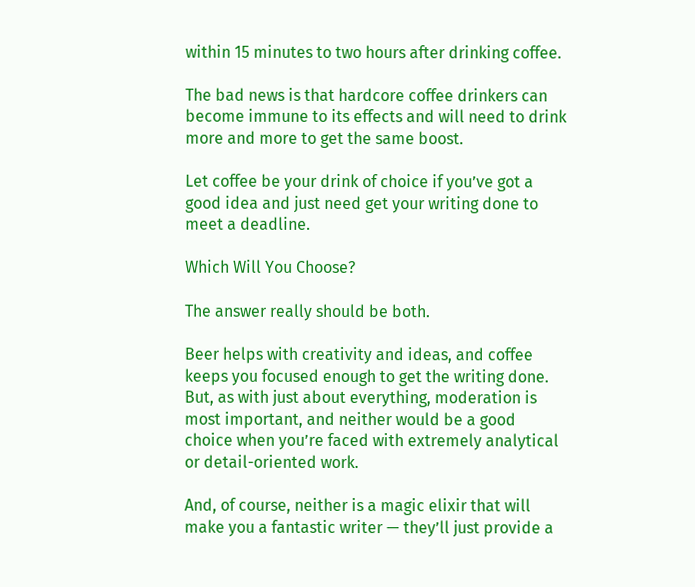within 15 minutes to two hours after drinking coffee.

The bad news is that hardcore coffee drinkers can become immune to its effects and will need to drink more and more to get the same boost.

Let coffee be your drink of choice if you’ve got a good idea and just need get your writing done to meet a deadline.

Which Will You Choose?

The answer really should be both.

Beer helps with creativity and ideas, and coffee keeps you focused enough to get the writing done. But, as with just about everything, moderation is most important, and neither would be a good choice when you’re faced with extremely analytical or detail-oriented work.

And, of course, neither is a magic elixir that will make you a fantastic writer — they’ll just provide a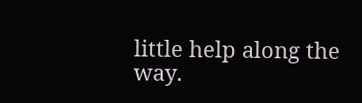little help along the way.